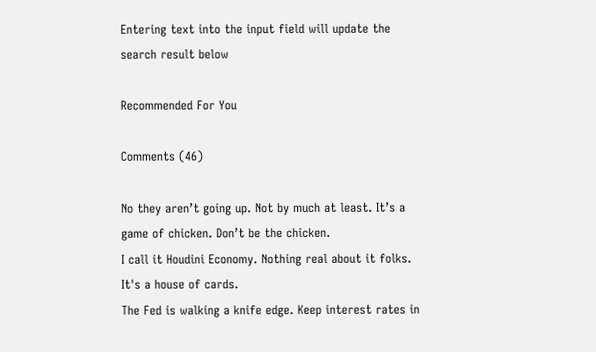Entering text into the input field will update the search result below

Recommended For You

Comments (46)

No they aren’t going up. Not by much at least. It’s a game of chicken. Don’t be the chicken.
I call it Houdini Economy. Nothing real about it folks. It's a house of cards.
The Fed is walking a knife edge. Keep interest rates in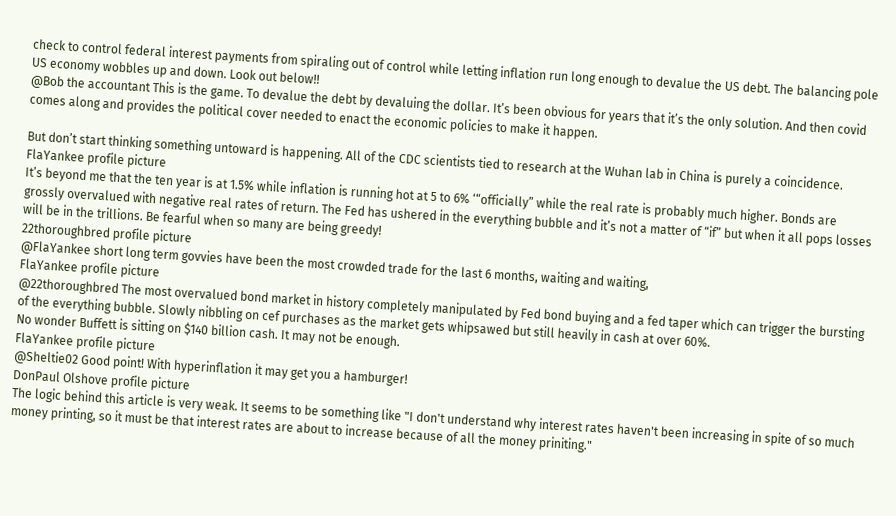check to control federal interest payments from spiraling out of control while letting inflation run long enough to devalue the US debt. The balancing pole US economy wobbles up and down. Look out below!!
@Bob the accountant This is the game. To devalue the debt by devaluing the dollar. It’s been obvious for years that it’s the only solution. And then covid comes along and provides the political cover needed to enact the economic policies to make it happen.

But don’t start thinking something untoward is happening. All of the CDC scientists tied to research at the Wuhan lab in China is purely a coincidence.
FlaYankee profile picture
It’s beyond me that the ten year is at 1.5% while inflation is running hot at 5 to 6% ‘“officially” while the real rate is probably much higher. Bonds are grossly overvalued with negative real rates of return. The Fed has ushered in the everything bubble and it’s not a matter of “if” but when it all pops losses will be in the trillions. Be fearful when so many are being greedy!
22thoroughbred profile picture
@FlaYankee short long term govvies have been the most crowded trade for the last 6 months, waiting and waiting,
FlaYankee profile picture
@22thoroughbred The most overvalued bond market in history completely manipulated by Fed bond buying and a fed taper which can trigger the bursting of the everything bubble. Slowly nibbling on cef purchases as the market gets whipsawed but still heavily in cash at over 60%.
No wonder Buffett is sitting on $140 billion cash. It may not be enough.
FlaYankee profile picture
@Sheltie02 Good point! With hyperinflation it may get you a hamburger!
DonPaul Olshove profile picture
The logic behind this article is very weak. It seems to be something like "I don't understand why interest rates haven't been increasing in spite of so much money printing, so it must be that interest rates are about to increase because of all the money priniting."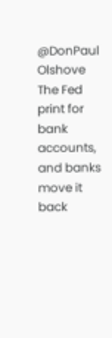@DonPaul Olshove The Fed print for bank accounts, and banks move it back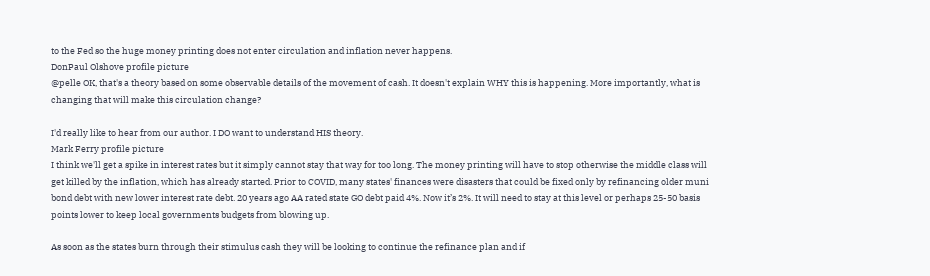to the Fed so the huge money printing does not enter circulation and inflation never happens.
DonPaul Olshove profile picture
@pelle OK, that's a theory based on some observable details of the movement of cash. It doesn't explain WHY this is happening. More importantly, what is changing that will make this circulation change?

I'd really like to hear from our author. I DO want to understand HIS theory.
Mark Ferry profile picture
I think we'll get a spike in interest rates but it simply cannot stay that way for too long. The money printing will have to stop otherwise the middle class will get killed by the inflation, which has already started. Prior to COVID, many states' finances were disasters that could be fixed only by refinancing older muni bond debt with new lower interest rate debt. 20 years ago AA rated state GO debt paid 4%. Now it’s 2%. It will need to stay at this level or perhaps 25-50 basis points lower to keep local governments budgets from blowing up.

As soon as the states burn through their stimulus cash they will be looking to continue the refinance plan and if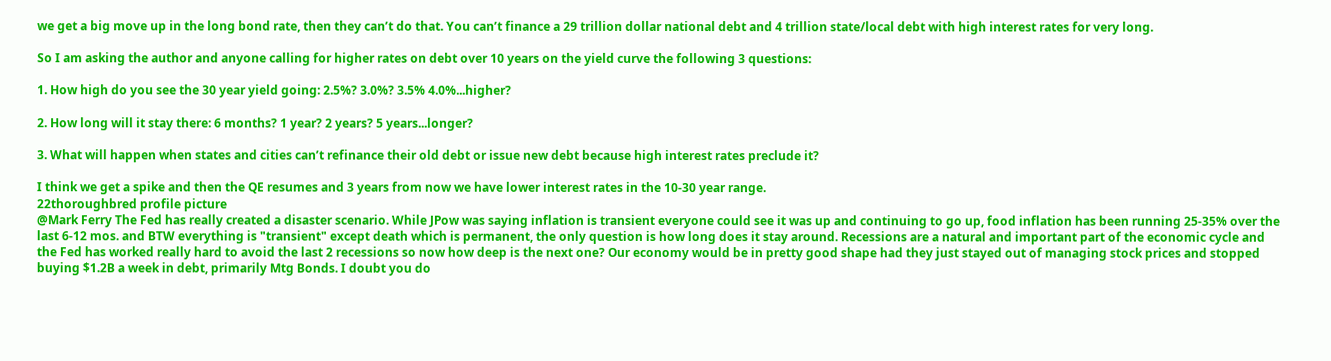we get a big move up in the long bond rate, then they can’t do that. You can’t finance a 29 trillion dollar national debt and 4 trillion state/local debt with high interest rates for very long.

So I am asking the author and anyone calling for higher rates on debt over 10 years on the yield curve the following 3 questions:

1. How high do you see the 30 year yield going: 2.5%? 3.0%? 3.5% 4.0%...higher?

2. How long will it stay there: 6 months? 1 year? 2 years? 5 years...longer?

3. What will happen when states and cities can’t refinance their old debt or issue new debt because high interest rates preclude it?

I think we get a spike and then the QE resumes and 3 years from now we have lower interest rates in the 10-30 year range.
22thoroughbred profile picture
@Mark Ferry The Fed has really created a disaster scenario. While JPow was saying inflation is transient everyone could see it was up and continuing to go up, food inflation has been running 25-35% over the last 6-12 mos. and BTW everything is "transient" except death which is permanent, the only question is how long does it stay around. Recessions are a natural and important part of the economic cycle and the Fed has worked really hard to avoid the last 2 recessions so now how deep is the next one? Our economy would be in pretty good shape had they just stayed out of managing stock prices and stopped buying $1.2B a week in debt, primarily Mtg Bonds. I doubt you do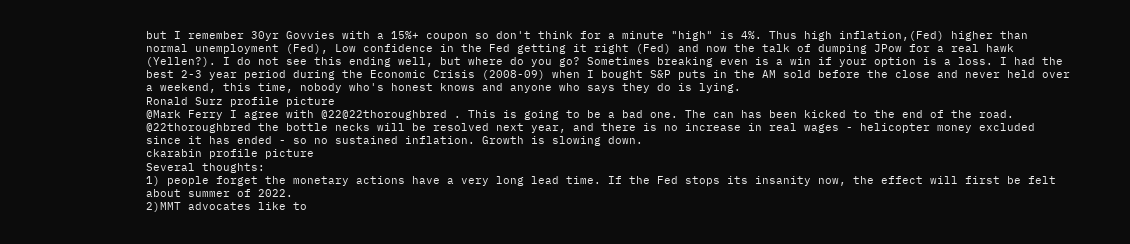but I remember 30yr Govvies with a 15%+ coupon so don't think for a minute "high" is 4%. Thus high inflation,(Fed) higher than normal unemployment (Fed), Low confidence in the Fed getting it right (Fed) and now the talk of dumping JPow for a real hawk (Yellen?). I do not see this ending well, but where do you go? Sometimes breaking even is a win if your option is a loss. I had the best 2-3 year period during the Economic Crisis (2008-09) when I bought S&P puts in the AM sold before the close and never held over a weekend, this time, nobody who's honest knows and anyone who says they do is lying.
Ronald Surz profile picture
@Mark Ferry I agree with @22@22thoroughbred . This is going to be a bad one. The can has been kicked to the end of the road.
@22thoroughbred the bottle necks will be resolved next year, and there is no increase in real wages - helicopter money excluded since it has ended - so no sustained inflation. Growth is slowing down.
ckarabin profile picture
Several thoughts:
1) people forget the monetary actions have a very long lead time. If the Fed stops its insanity now, the effect will first be felt about summer of 2022.
2)MMT advocates like to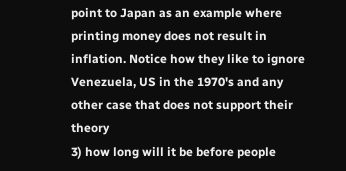point to Japan as an example where printing money does not result in inflation. Notice how they like to ignore Venezuela, US in the 1970's and any other case that does not support their theory
3) how long will it be before people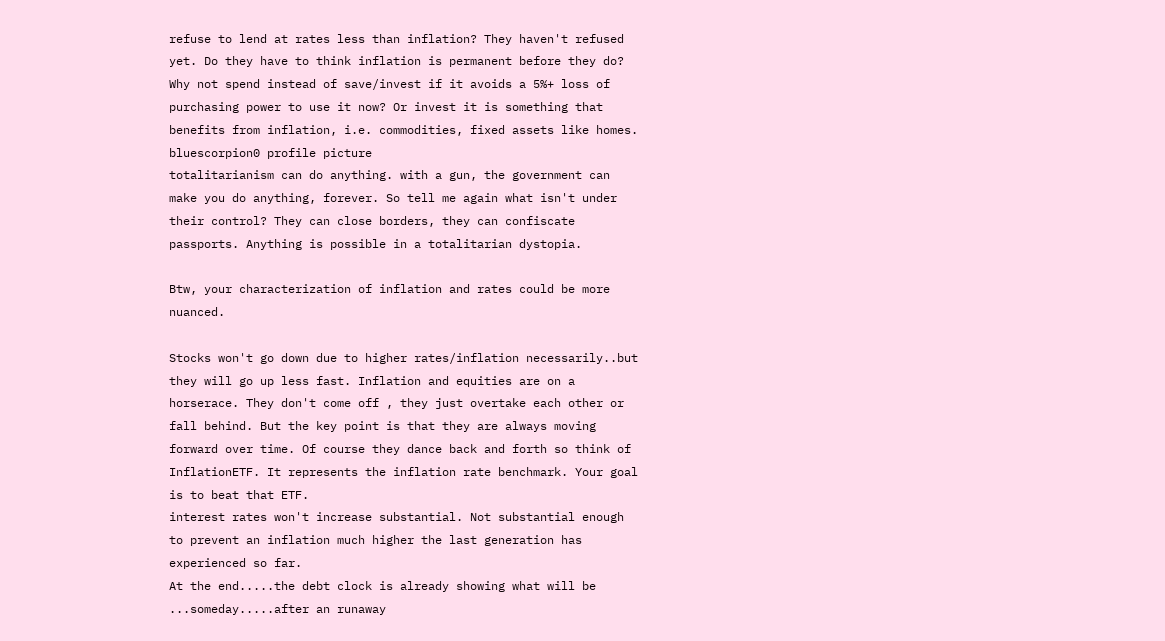refuse to lend at rates less than inflation? They haven't refused yet. Do they have to think inflation is permanent before they do? Why not spend instead of save/invest if it avoids a 5%+ loss of purchasing power to use it now? Or invest it is something that benefits from inflation, i.e. commodities, fixed assets like homes.
bluescorpion0 profile picture
totalitarianism can do anything. with a gun, the government can make you do anything, forever. So tell me again what isn't under their control? They can close borders, they can confiscate passports. Anything is possible in a totalitarian dystopia.

Btw, your characterization of inflation and rates could be more nuanced.

Stocks won't go down due to higher rates/inflation necessarily..but they will go up less fast. Inflation and equities are on a horserace. They don't come off , they just overtake each other or fall behind. But the key point is that they are always moving forward over time. Of course they dance back and forth so think of InflationETF. It represents the inflation rate benchmark. Your goal is to beat that ETF.
interest rates won't increase substantial. Not substantial enough to prevent an inflation much higher the last generation has experienced so far.
At the end.....the debt clock is already showing what will be ...someday.....after an runaway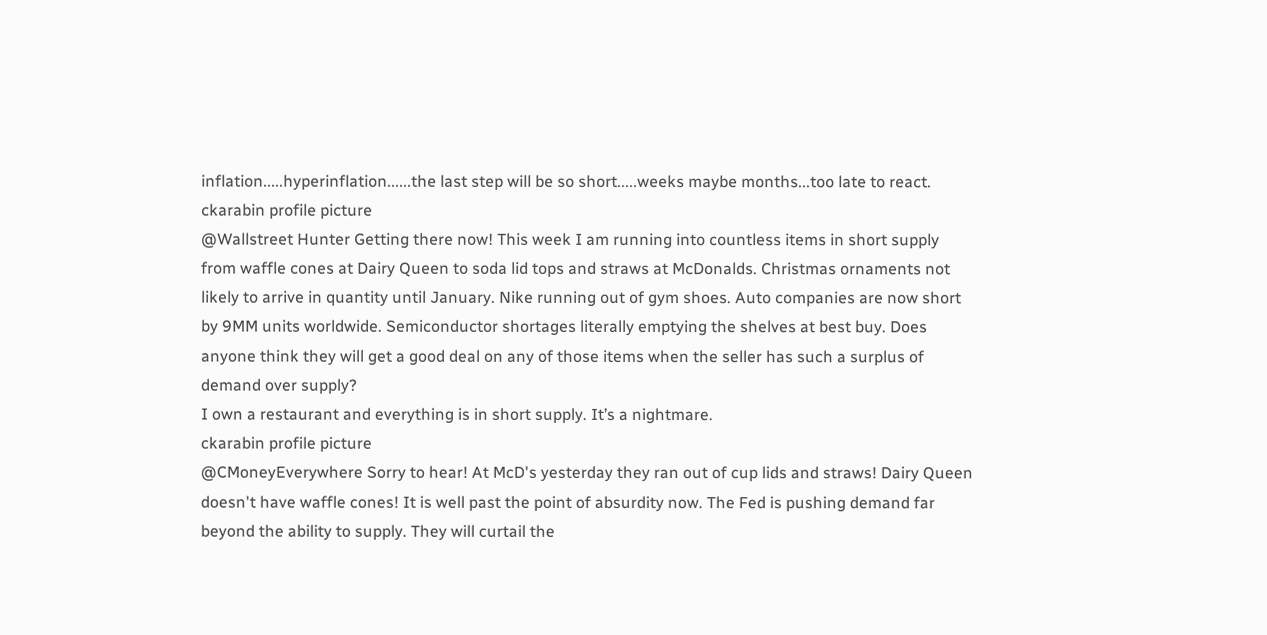inflation.....hyperinflation......the last step will be so short.....weeks maybe months...too late to react.
ckarabin profile picture
@Wallstreet Hunter Getting there now! This week I am running into countless items in short supply from waffle cones at Dairy Queen to soda lid tops and straws at McDonalds. Christmas ornaments not likely to arrive in quantity until January. Nike running out of gym shoes. Auto companies are now short by 9MM units worldwide. Semiconductor shortages literally emptying the shelves at best buy. Does anyone think they will get a good deal on any of those items when the seller has such a surplus of demand over supply?
I own a restaurant and everything is in short supply. It’s a nightmare.
ckarabin profile picture
@CMoneyEverywhere Sorry to hear! At McD's yesterday they ran out of cup lids and straws! Dairy Queen doesn't have waffle cones! It is well past the point of absurdity now. The Fed is pushing demand far beyond the ability to supply. They will curtail the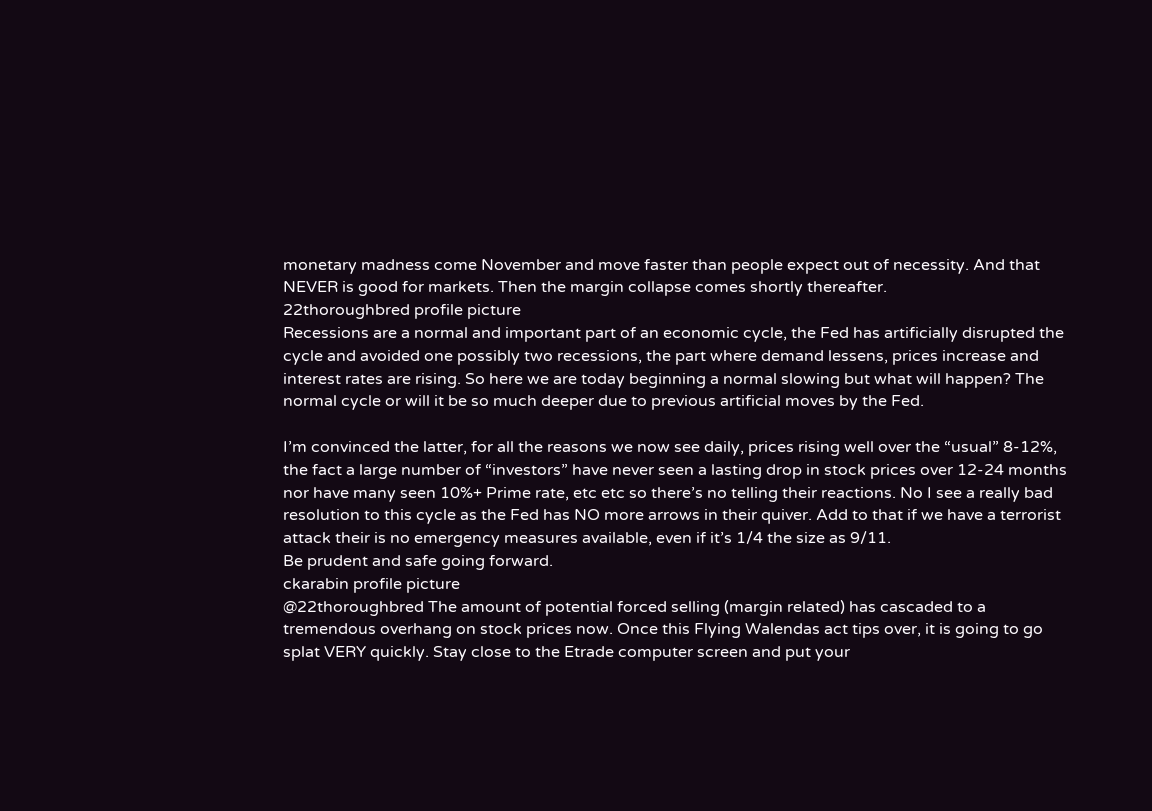monetary madness come November and move faster than people expect out of necessity. And that NEVER is good for markets. Then the margin collapse comes shortly thereafter.
22thoroughbred profile picture
Recessions are a normal and important part of an economic cycle, the Fed has artificially disrupted the cycle and avoided one possibly two recessions, the part where demand lessens, prices increase and interest rates are rising. So here we are today beginning a normal slowing but what will happen? The normal cycle or will it be so much deeper due to previous artificial moves by the Fed.

I’m convinced the latter, for all the reasons we now see daily, prices rising well over the “usual” 8-12%, the fact a large number of “investors” have never seen a lasting drop in stock prices over 12-24 months nor have many seen 10%+ Prime rate, etc etc so there’s no telling their reactions. No I see a really bad resolution to this cycle as the Fed has NO more arrows in their quiver. Add to that if we have a terrorist attack their is no emergency measures available, even if it’s 1/4 the size as 9/11.
Be prudent and safe going forward.
ckarabin profile picture
@22thoroughbred The amount of potential forced selling (margin related) has cascaded to a tremendous overhang on stock prices now. Once this Flying Walendas act tips over, it is going to go splat VERY quickly. Stay close to the Etrade computer screen and put your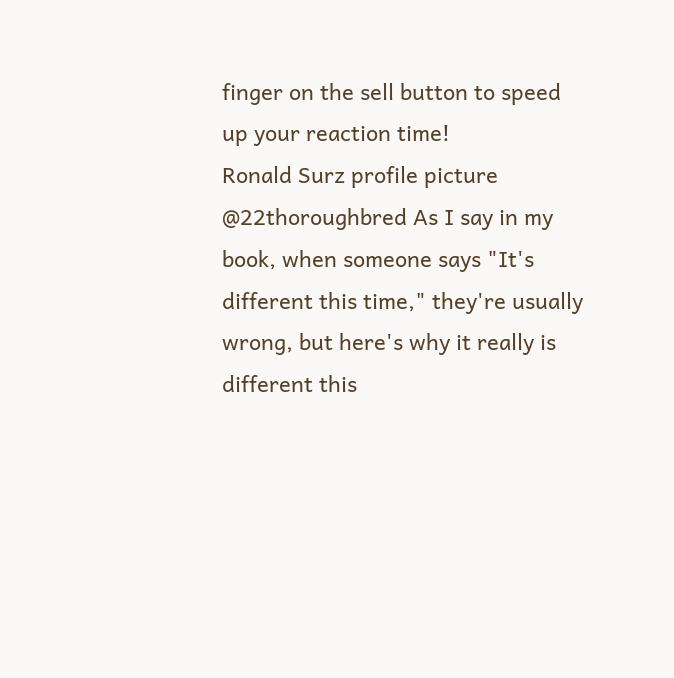finger on the sell button to speed up your reaction time!
Ronald Surz profile picture
@22thoroughbred As I say in my book, when someone says "It's different this time," they're usually wrong, but here's why it really is different this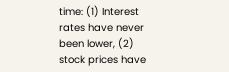time: (1) Interest rates have never been lower, (2) stock prices have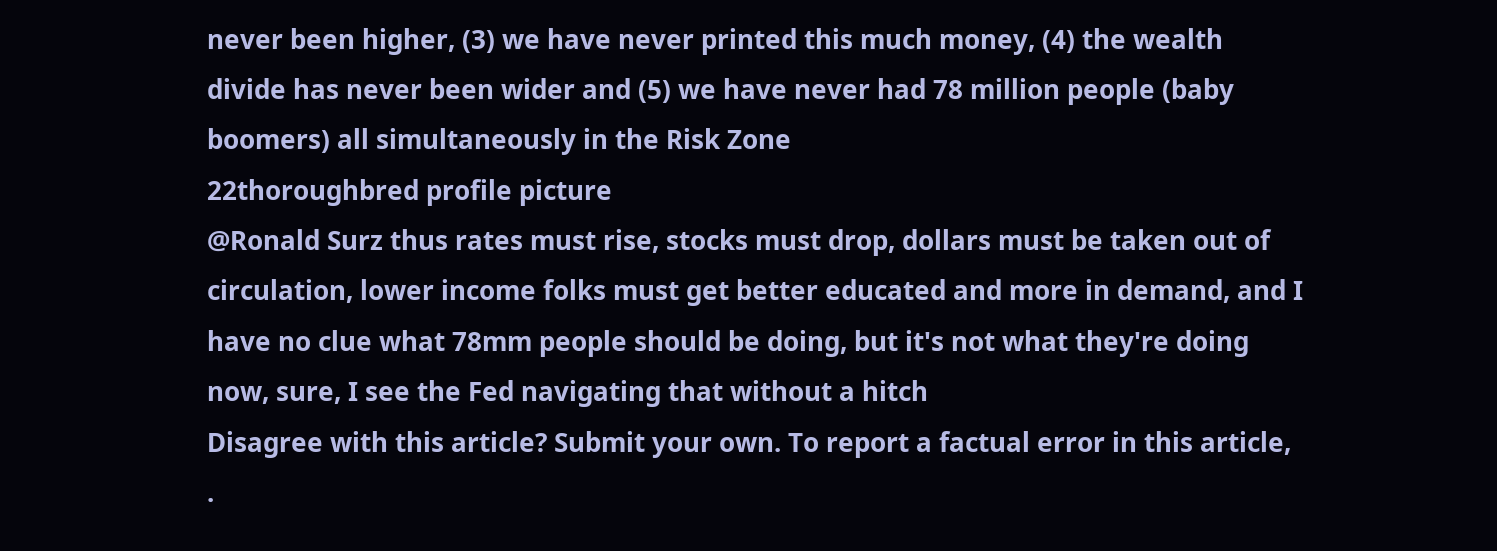never been higher, (3) we have never printed this much money, (4) the wealth divide has never been wider and (5) we have never had 78 million people (baby boomers) all simultaneously in the Risk Zone
22thoroughbred profile picture
@Ronald Surz thus rates must rise, stocks must drop, dollars must be taken out of circulation, lower income folks must get better educated and more in demand, and I have no clue what 78mm people should be doing, but it's not what they're doing now, sure, I see the Fed navigating that without a hitch
Disagree with this article? Submit your own. To report a factual error in this article, .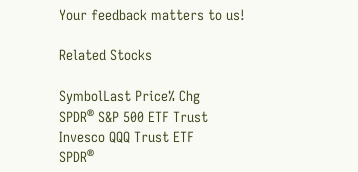Your feedback matters to us!

Related Stocks

SymbolLast Price% Chg
SPDR® S&P 500 ETF Trust
Invesco QQQ Trust ETF
SPDR®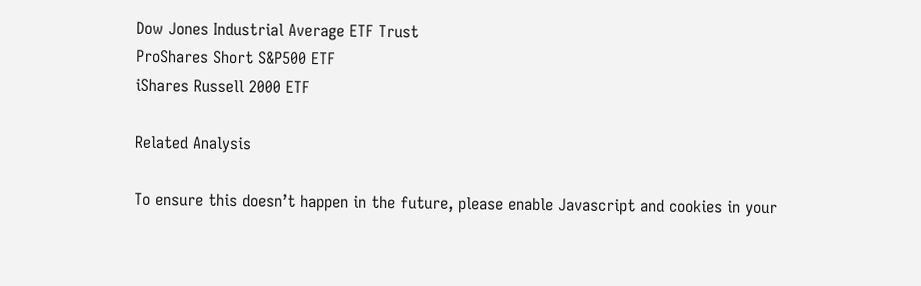Dow Jones Industrial Average ETF Trust
ProShares Short S&P500 ETF
iShares Russell 2000 ETF

Related Analysis

To ensure this doesn’t happen in the future, please enable Javascript and cookies in your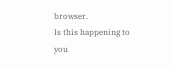browser.
Is this happening to you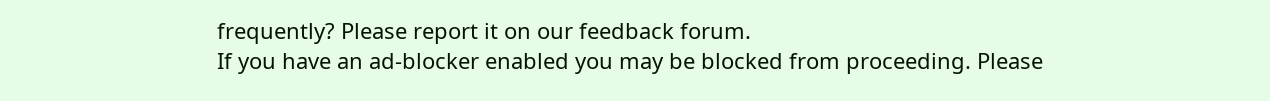frequently? Please report it on our feedback forum.
If you have an ad-blocker enabled you may be blocked from proceeding. Please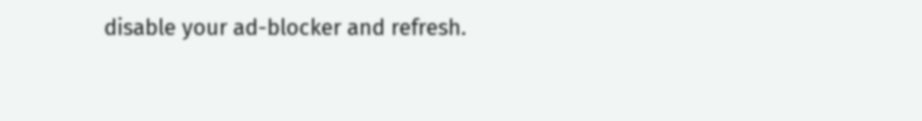disable your ad-blocker and refresh.